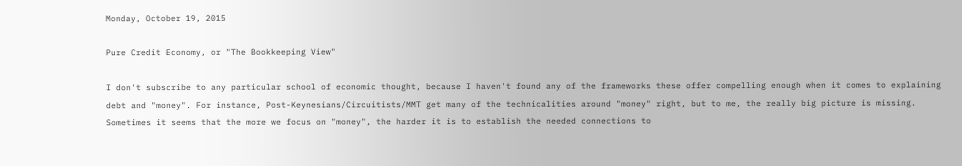Monday, October 19, 2015

Pure Credit Economy, or "The Bookkeeping View"

I don't subscribe to any particular school of economic thought, because I haven't found any of the frameworks these offer compelling enough when it comes to explaining debt and "money". For instance, Post-Keynesians/Circuitists/MMT get many of the technicalities around "money" right, but to me, the really big picture is missing. Sometimes it seems that the more we focus on "money", the harder it is to establish the needed connections to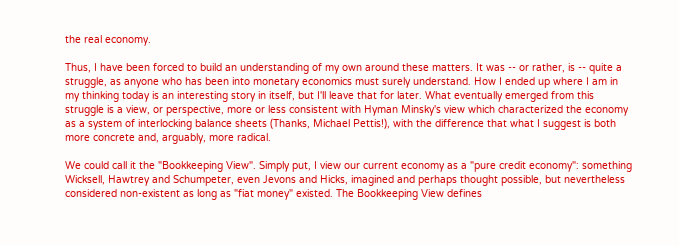the real economy.

Thus, I have been forced to build an understanding of my own around these matters. It was -- or rather, is -- quite a struggle, as anyone who has been into monetary economics must surely understand. How I ended up where I am in my thinking today is an interesting story in itself, but I'll leave that for later. What eventually emerged from this struggle is a view, or perspective, more or less consistent with Hyman Minsky's view which characterized the economy as a system of interlocking balance sheets (Thanks, Michael Pettis!), with the difference that what I suggest is both more concrete and, arguably, more radical.

We could call it the "Bookkeeping View". Simply put, I view our current economy as a "pure credit economy": something Wicksell, Hawtrey and Schumpeter, even Jevons and Hicks, imagined and perhaps thought possible, but nevertheless considered non-existent as long as "fiat money" existed. The Bookkeeping View defines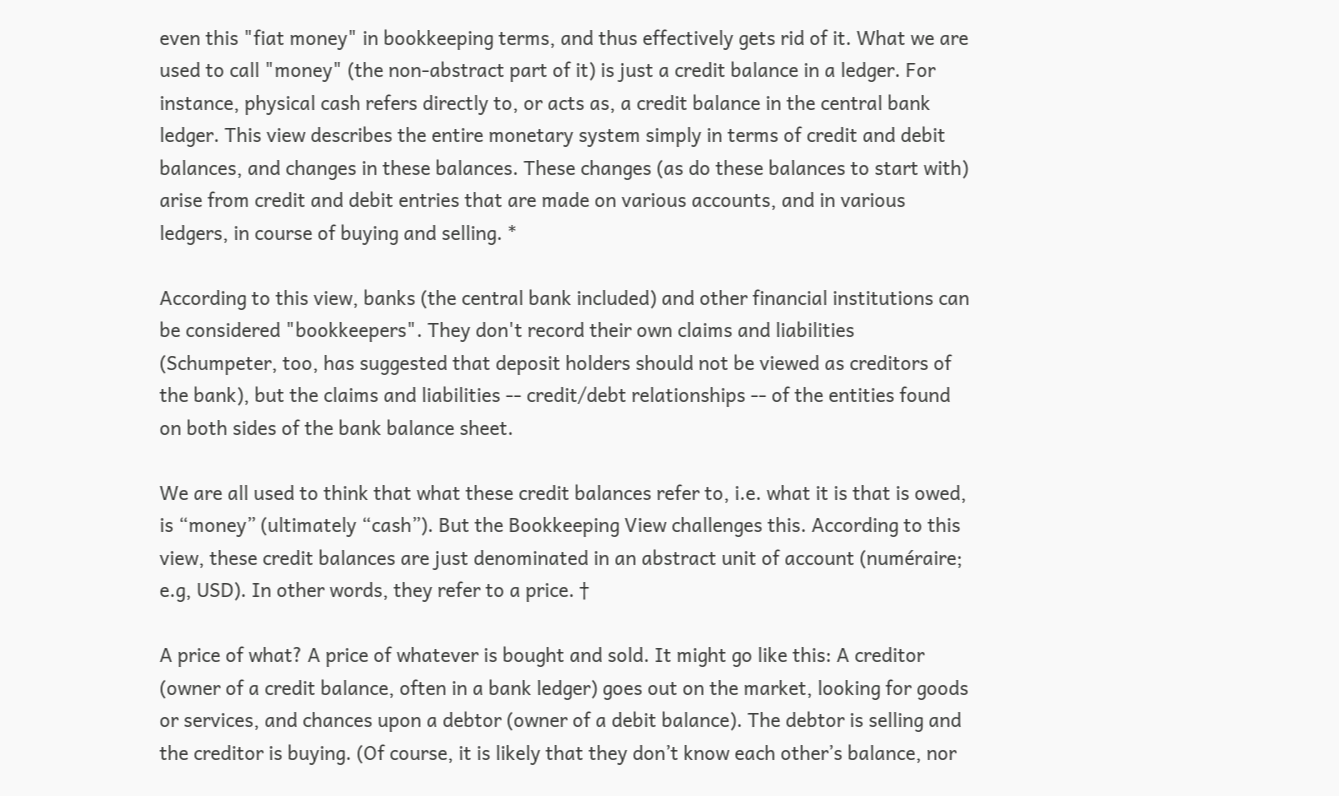even this "fiat money" in bookkeeping terms, and thus effectively gets rid of it. What we are used to call "money" (the non-abstract part of it) is just a credit balance in a ledger. For instance, physical cash refers directly to, or acts as, a credit balance in the central bank ledger. This view describes the entire monetary system simply in terms of credit and debit balances, and changes in these balances. These changes (as do these balances to start with) arise from credit and debit entries that are made on various accounts, and in various ledgers, in course of buying and selling. *

According to this view, banks (the central bank included) and other financial institutions can be considered "bookkeepers". They don't record their own claims and liabilities (Schumpeter, too, has suggested that deposit holders should not be viewed as creditors of the bank), but the claims and liabilities -- credit/debt relationships -- of the entities found on both sides of the bank balance sheet.

We are all used to think that what these credit balances refer to, i.e. what it is that is owed, is “money” (ultimately “cash”). But the Bookkeeping View challenges this. According to this view, these credit balances are just denominated in an abstract unit of account (numéraire; e.g, USD). In other words, they refer to a price. †

A price of what? A price of whatever is bought and sold. It might go like this: A creditor (owner of a credit balance, often in a bank ledger) goes out on the market, looking for goods or services, and chances upon a debtor (owner of a debit balance). The debtor is selling and the creditor is buying. (Of course, it is likely that they don’t know each other’s balance, nor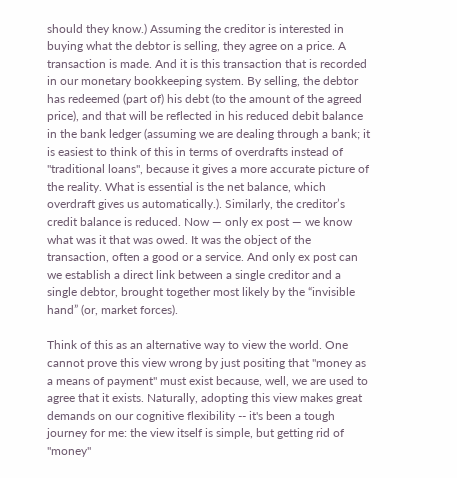should they know.) Assuming the creditor is interested in buying what the debtor is selling, they agree on a price. A transaction is made. And it is this transaction that is recorded in our monetary bookkeeping system. By selling, the debtor has redeemed (part of) his debt (to the amount of the agreed price), and that will be reflected in his reduced debit balance in the bank ledger (assuming we are dealing through a bank; it is easiest to think of this in terms of overdrafts instead of "traditional loans", because it gives a more accurate picture of the reality. What is essential is the net balance, which overdraft gives us automatically.). Similarly, the creditor’s credit balance is reduced. Now — only ex post — we know what was it that was owed. It was the object of the transaction, often a good or a service. And only ex post can we establish a direct link between a single creditor and a single debtor, brought together most likely by the “invisible hand” (or, market forces).

Think of this as an alternative way to view the world. One cannot prove this view wrong by just positing that "money as a means of payment" must exist because, well, we are used to agree that it exists. Naturally, adopting this view makes great demands on our cognitive flexibility -- it's been a tough journey for me: the view itself is simple, but getting rid of "money"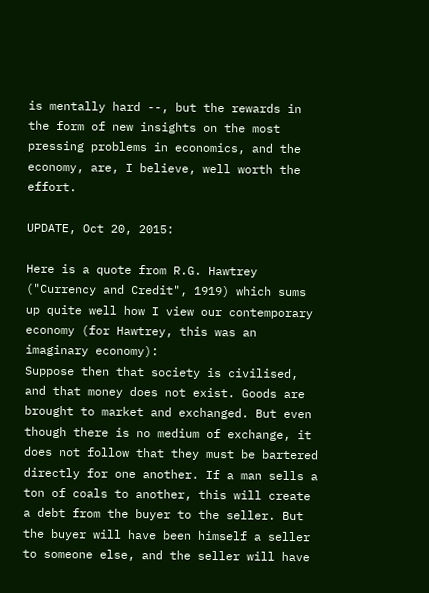is mentally hard --, but the rewards in the form of new insights on the most pressing problems in economics, and the economy, are, I believe, well worth the effort.

UPDATE, Oct 20, 2015:

Here is a quote from R.G. Hawtrey ("Currency and Credit", 1919) which sums up quite well how I view our contemporary economy (for Hawtrey, this was an imaginary economy):
Suppose then that society is civilised, and that money does not exist. Goods are brought to market and exchanged. But even though there is no medium of exchange, it does not follow that they must be bartered directly for one another. If a man sells a ton of coals to another, this will create a debt from the buyer to the seller. But the buyer will have been himself a seller to someone else, and the seller will have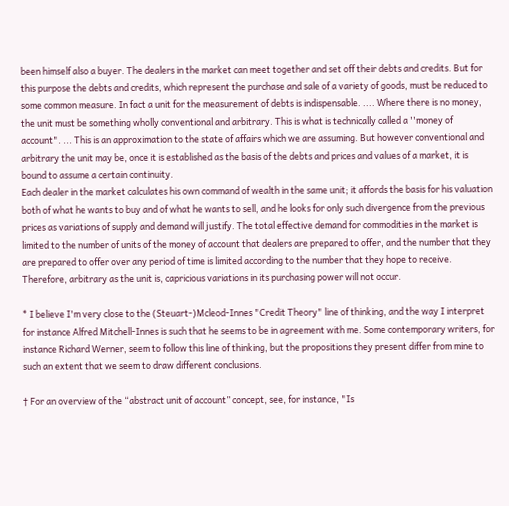been himself also a buyer. The dealers in the market can meet together and set off their debts and credits. But for this purpose the debts and credits, which represent the purchase and sale of a variety of goods, must be reduced to some common measure. In fact a unit for the measurement of debts is indispensable. .... Where there is no money, the unit must be something wholly conventional and arbitrary. This is what is technically called a ''money of account". ... This is an approximation to the state of affairs which we are assuming. But however conventional and arbitrary the unit may be, once it is established as the basis of the debts and prices and values of a market, it is bound to assume a certain continuity.
Each dealer in the market calculates his own command of wealth in the same unit; it affords the basis for his valuation both of what he wants to buy and of what he wants to sell, and he looks for only such divergence from the previous prices as variations of supply and demand will justify. The total effective demand for commodities in the market is limited to the number of units of the money of account that dealers are prepared to offer, and the number that they are prepared to offer over any period of time is limited according to the number that they hope to receive. Therefore, arbitrary as the unit is, capricious variations in its purchasing power will not occur.

* I believe I'm very close to the (Steuart-)Mcleod-Innes "Credit Theory" line of thinking, and the way I interpret for instance Alfred Mitchell-Innes is such that he seems to be in agreement with me. Some contemporary writers, for instance Richard Werner, seem to follow this line of thinking, but the propositions they present differ from mine to such an extent that we seem to draw different conclusions.

† For an overview of the “abstract unit of account” concept, see, for instance, "Is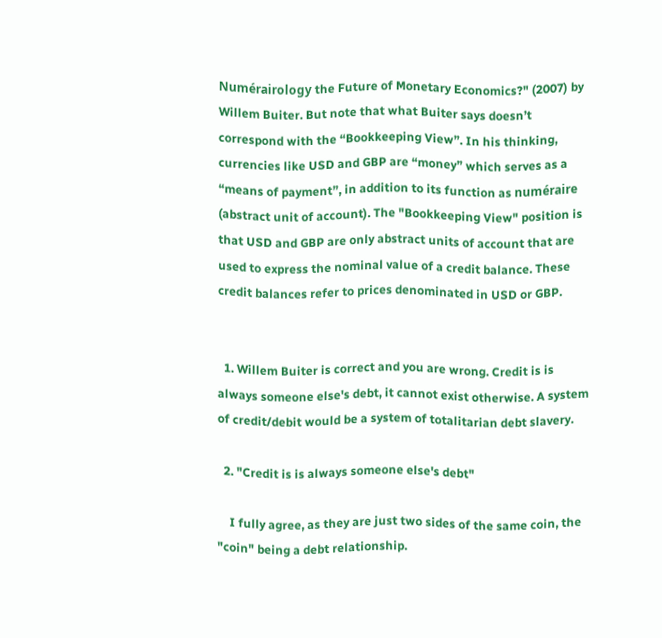Numérairology the Future of Monetary Economics?" (2007) by Willem Buiter. But note that what Buiter says doesn’t correspond with the “Bookkeeping View”. In his thinking, currencies like USD and GBP are “money” which serves as a “means of payment”, in addition to its function as numéraire (abstract unit of account). The "Bookkeeping View" position is that USD and GBP are only abstract units of account that are used to express the nominal value of a credit balance. These credit balances refer to prices denominated in USD or GBP.


  1. Willem Buiter is correct and you are wrong. Credit is is always someone else's debt, it cannot exist otherwise. A system of credit/debit would be a system of totalitarian debt slavery.

  2. "Credit is is always someone else's debt"

    I fully agree, as they are just two sides of the same coin, the "coin" being a debt relationship.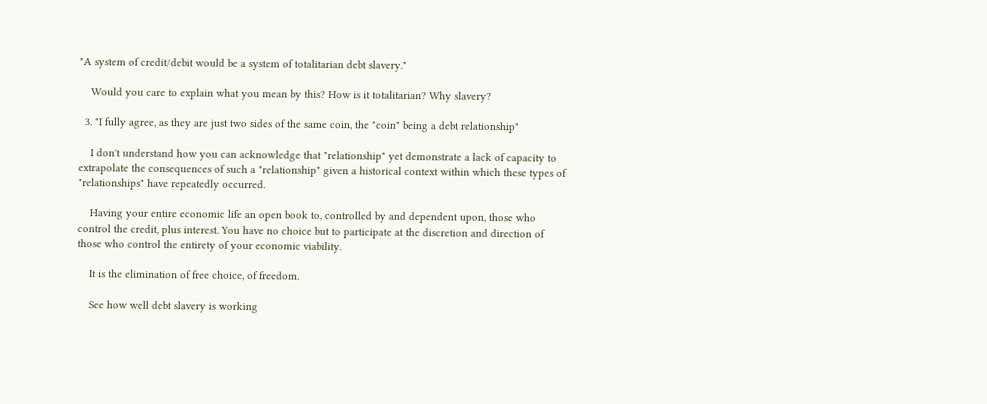"A system of credit/debit would be a system of totalitarian debt slavery."

    Would you care to explain what you mean by this? How is it totalitarian? Why slavery?

  3. "I fully agree, as they are just two sides of the same coin, the "coin" being a debt relationship"

    I don't understand how you can acknowledge that "relationship" yet demonstrate a lack of capacity to extrapolate the consequences of such a "relationship" given a historical context within which these types of "relationships" have repeatedly occurred.

    Having your entire economic life an open book to, controlled by and dependent upon, those who control the credit, plus interest. You have no choice but to participate at the discretion and direction of those who control the entirety of your economic viability.

    It is the elimination of free choice, of freedom.

    See how well debt slavery is working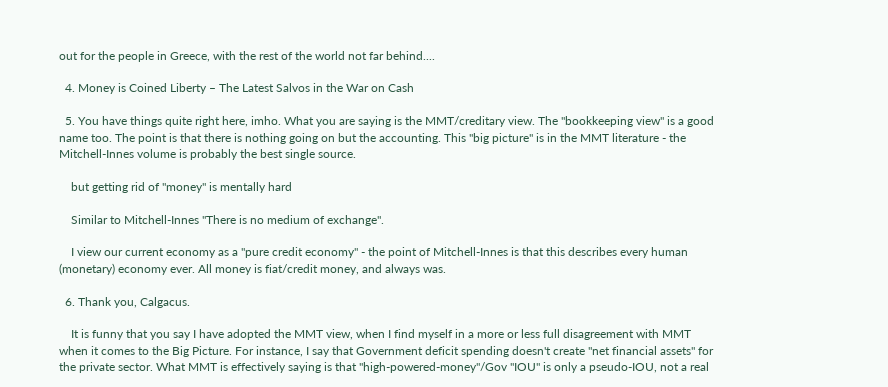out for the people in Greece, with the rest of the world not far behind....

  4. Money is Coined Liberty – The Latest Salvos in the War on Cash

  5. You have things quite right here, imho. What you are saying is the MMT/creditary view. The "bookkeeping view" is a good name too. The point is that there is nothing going on but the accounting. This "big picture" is in the MMT literature - the Mitchell-Innes volume is probably the best single source.

    but getting rid of "money" is mentally hard

    Similar to Mitchell-Innes "There is no medium of exchange".

    I view our current economy as a "pure credit economy" - the point of Mitchell-Innes is that this describes every human (monetary) economy ever. All money is fiat/credit money, and always was.

  6. Thank you, Calgacus.

    It is funny that you say I have adopted the MMT view, when I find myself in a more or less full disagreement with MMT when it comes to the Big Picture. For instance, I say that Government deficit spending doesn't create "net financial assets" for the private sector. What MMT is effectively saying is that "high-powered-money"/Gov "IOU" is only a pseudo-IOU, not a real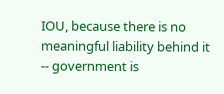IOU, because there is no meaningful liability behind it -- government is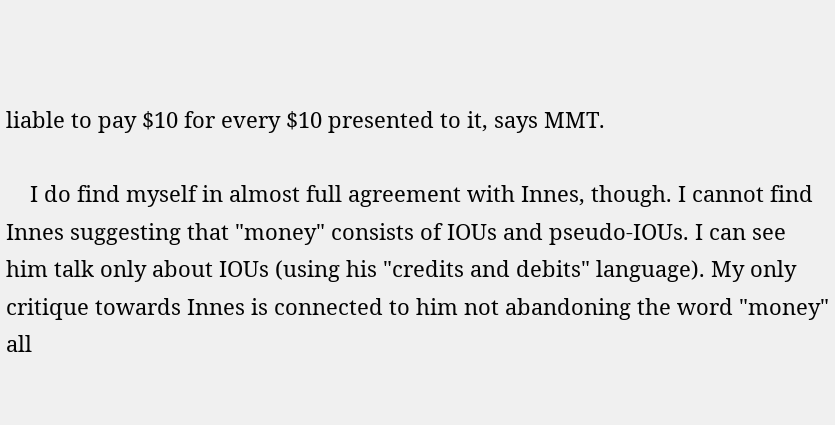liable to pay $10 for every $10 presented to it, says MMT.

    I do find myself in almost full agreement with Innes, though. I cannot find Innes suggesting that "money" consists of IOUs and pseudo-IOUs. I can see him talk only about IOUs (using his "credits and debits" language). My only critique towards Innes is connected to him not abandoning the word "money" all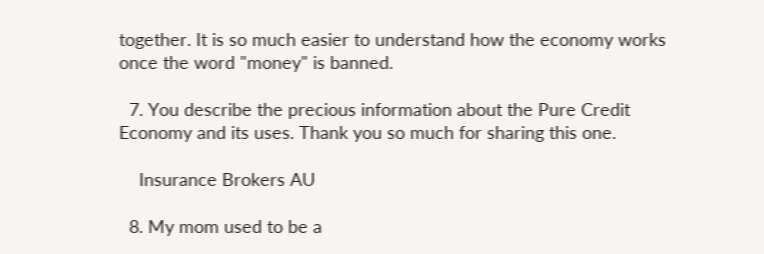together. It is so much easier to understand how the economy works once the word "money" is banned.

  7. You describe the precious information about the Pure Credit Economy and its uses. Thank you so much for sharing this one.

    Insurance Brokers AU

  8. My mom used to be a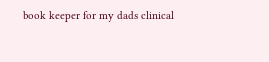book keeper for my dads clinical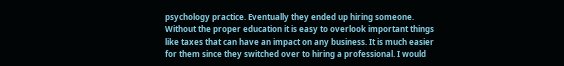psychology practice. Eventually they ended up hiring someone. Without the proper education it is easy to overlook important things like taxes that can have an impact on any business. It is much easier for them since they switched over to hiring a professional. I would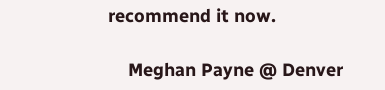recommend it now.

    Meghan Payne @ Denver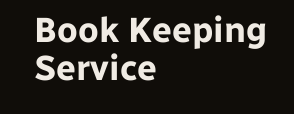Book Keeping Service